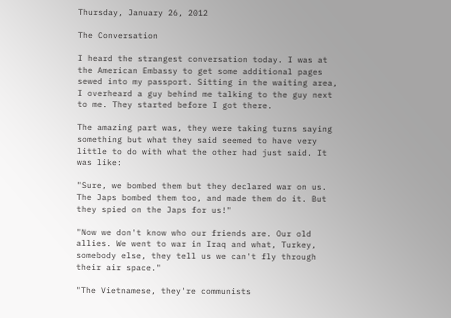Thursday, January 26, 2012

The Conversation

I heard the strangest conversation today. I was at the American Embassy to get some additional pages sewed into my passport. Sitting in the waiting area, I overheard a guy behind me talking to the guy next to me. They started before I got there.

The amazing part was, they were taking turns saying something but what they said seemed to have very little to do with what the other had just said. It was like:

"Sure, we bombed them but they declared war on us. The Japs bombed them too, and made them do it. But they spied on the Japs for us!"

"Now we don't know who our friends are. Our old allies. We went to war in Iraq and what, Turkey, somebody else, they tell us we can't fly through their air space."

"The Vietnamese, they're communists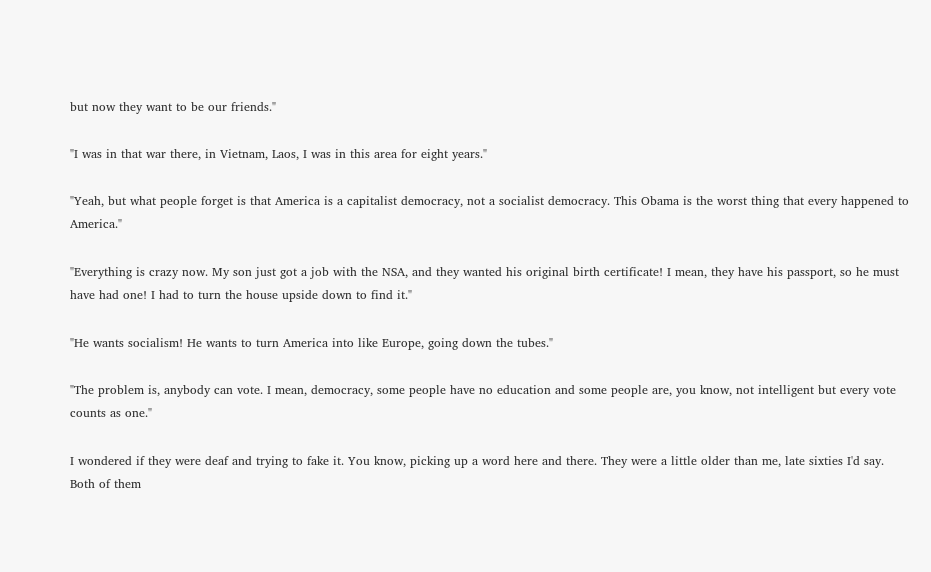but now they want to be our friends."

"I was in that war there, in Vietnam, Laos, I was in this area for eight years."

"Yeah, but what people forget is that America is a capitalist democracy, not a socialist democracy. This Obama is the worst thing that every happened to America."

"Everything is crazy now. My son just got a job with the NSA, and they wanted his original birth certificate! I mean, they have his passport, so he must have had one! I had to turn the house upside down to find it."

"He wants socialism! He wants to turn America into like Europe, going down the tubes."

"The problem is, anybody can vote. I mean, democracy, some people have no education and some people are, you know, not intelligent but every vote counts as one."

I wondered if they were deaf and trying to fake it. You know, picking up a word here and there. They were a little older than me, late sixties I'd say. Both of them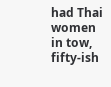had Thai women in tow, fifty-ish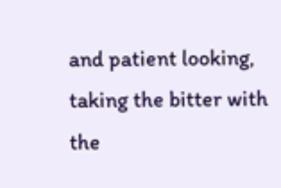and patient looking, taking the bitter with the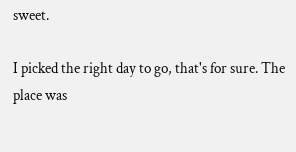sweet.

I picked the right day to go, that's for sure. The place was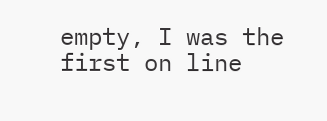empty, I was the first on line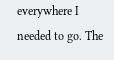everywhere I needed to go. The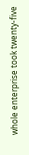whole enterprise took twenty-five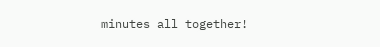minutes all together!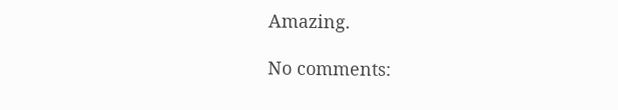Amazing.

No comments: